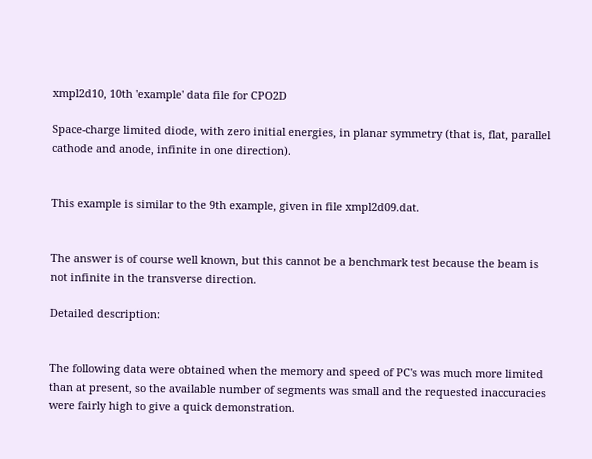xmpl2d10, 10th 'example' data file for CPO2D

Space-charge limited diode, with zero initial energies, in planar symmetry (that is, flat, parallel cathode and anode, infinite in one direction).


This example is similar to the 9th example, given in file xmpl2d09.dat.


The answer is of course well known, but this cannot be a benchmark test because the beam is not infinite in the transverse direction.

Detailed description:


The following data were obtained when the memory and speed of PC's was much more limited than at present, so the available number of segments was small and the requested inaccuracies were fairly high to give a quick demonstration.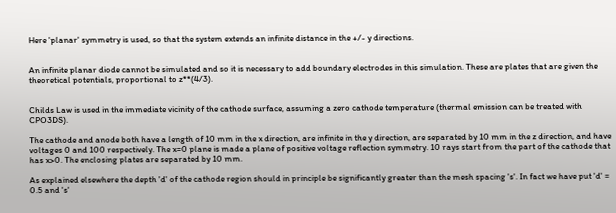Here 'planar' symmetry is used, so that the system extends an infinite distance in the +/- y directions.


An infinite planar diode cannot be simulated and so it is necessary to add boundary electrodes in this simulation. These are plates that are given the theoretical potentials, proportional to z**(4/3).


Childs Law is used in the immediate vicinity of the cathode surface, assuming a zero cathode temperature (thermal emission can be treated with CPO3DS).

The cathode and anode both have a length of 10 mm in the x direction, are infinite in the y direction, are separated by 10 mm in the z direction, and have voltages 0 and 100 respectively. The x=0 plane is made a plane of positive voltage reflection symmetry. 10 rays start from the part of the cathode that has x>0. The enclosing plates are separated by 10 mm.

As explained elsewhere the depth 'd' of the cathode region should in principle be significantly greater than the mesh spacing 's'. In fact we have put 'd' = 0.5 and 's'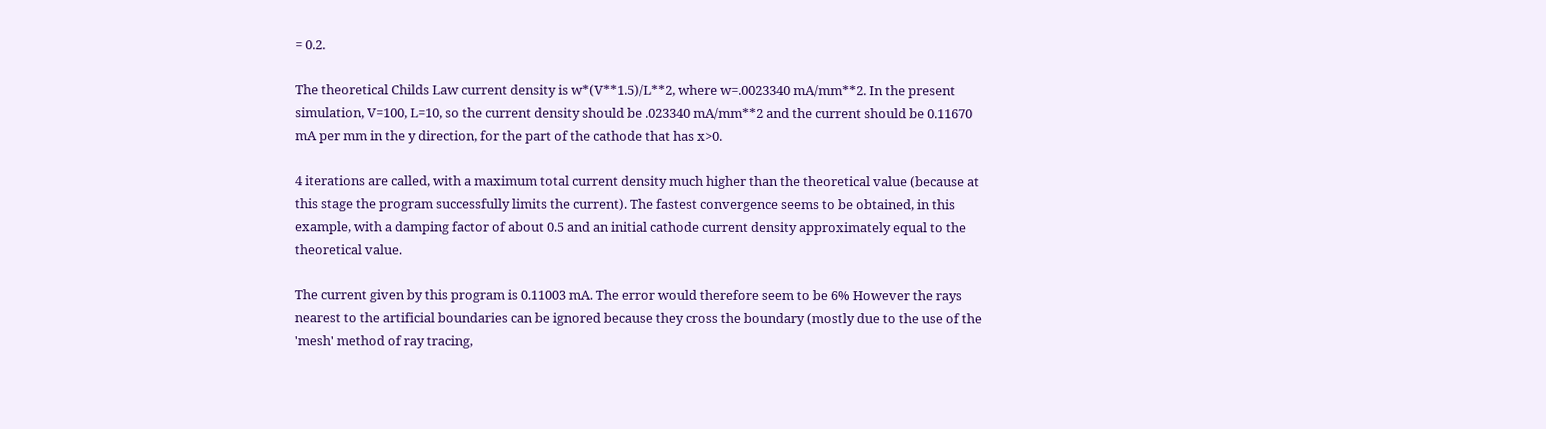= 0.2.

The theoretical Childs Law current density is w*(V**1.5)/L**2, where w=.0023340 mA/mm**2. In the present simulation, V=100, L=10, so the current density should be .023340 mA/mm**2 and the current should be 0.11670 mA per mm in the y direction, for the part of the cathode that has x>0.

4 iterations are called, with a maximum total current density much higher than the theoretical value (because at this stage the program successfully limits the current). The fastest convergence seems to be obtained, in this example, with a damping factor of about 0.5 and an initial cathode current density approximately equal to the theoretical value.

The current given by this program is 0.11003 mA. The error would therefore seem to be 6% However the rays nearest to the artificial boundaries can be ignored because they cross the boundary (mostly due to the use of the 'mesh' method of ray tracing,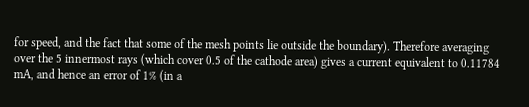for speed, and the fact that some of the mesh points lie outside the boundary). Therefore averaging over the 5 innermost rays (which cover 0.5 of the cathode area) gives a current equivalent to 0.11784 mA, and hence an error of 1% (in a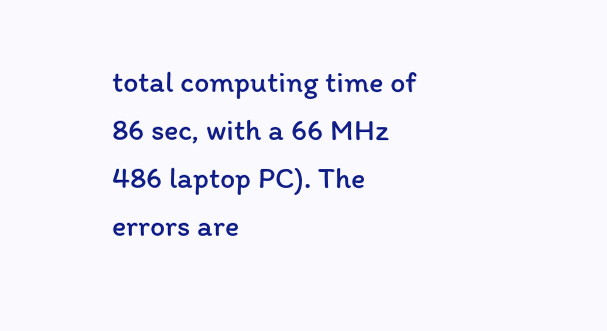total computing time of 86 sec, with a 66 MHz 486 laptop PC). The errors are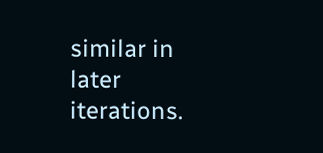similar in later iterations.